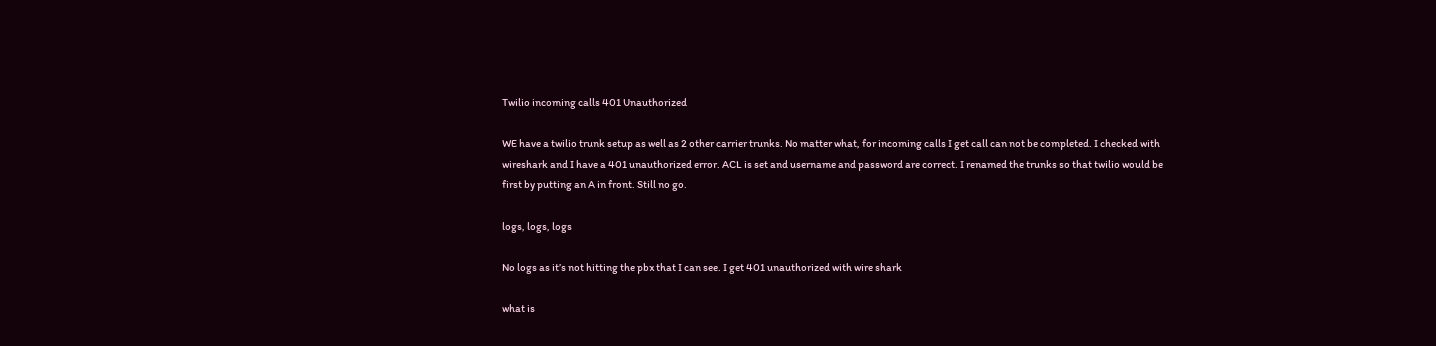Twilio incoming calls 401 Unauthorized

WE have a twilio trunk setup as well as 2 other carrier trunks. No matter what, for incoming calls I get call can not be completed. I checked with wireshark and I have a 401 unauthorized error. ACL is set and username and password are correct. I renamed the trunks so that twilio would be first by putting an A in front. Still no go.

logs, logs, logs

No logs as it’s not hitting the pbx that I can see. I get 401 unauthorized with wire shark

what is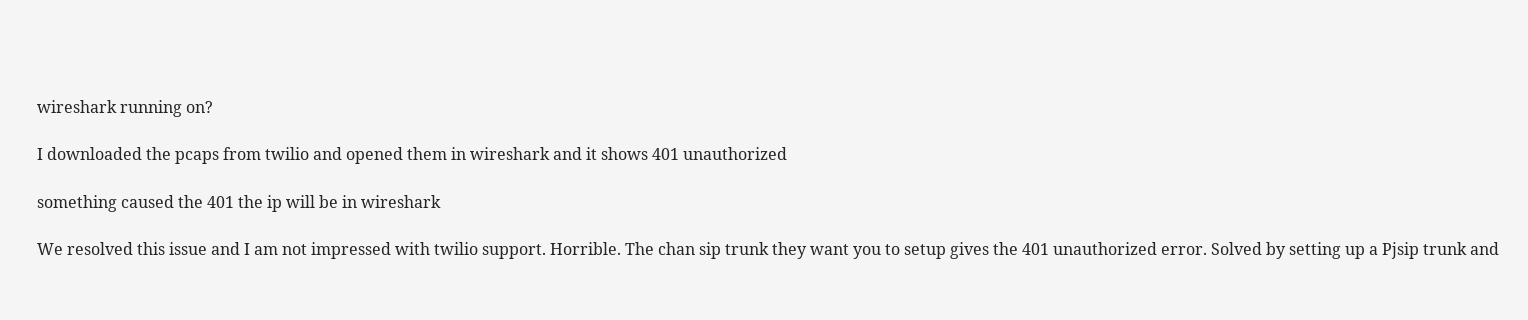wireshark running on?

I downloaded the pcaps from twilio and opened them in wireshark and it shows 401 unauthorized

something caused the 401 the ip will be in wireshark

We resolved this issue and I am not impressed with twilio support. Horrible. The chan sip trunk they want you to setup gives the 401 unauthorized error. Solved by setting up a Pjsip trunk and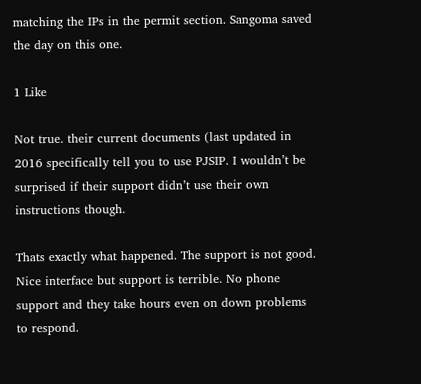matching the IPs in the permit section. Sangoma saved the day on this one.

1 Like

Not true. their current documents (last updated in 2016 specifically tell you to use PJSIP. I wouldn’t be surprised if their support didn’t use their own instructions though.

Thats exactly what happened. The support is not good. Nice interface but support is terrible. No phone support and they take hours even on down problems to respond.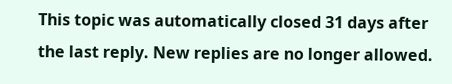This topic was automatically closed 31 days after the last reply. New replies are no longer allowed.